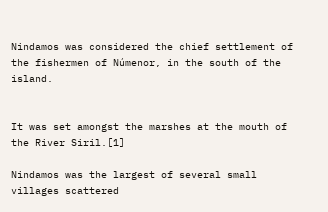Nindamos was considered the chief settlement of the fishermen of Númenor, in the south of the island.


It was set amongst the marshes at the mouth of the River Siril.[1]

Nindamos was the largest of several small villages scattered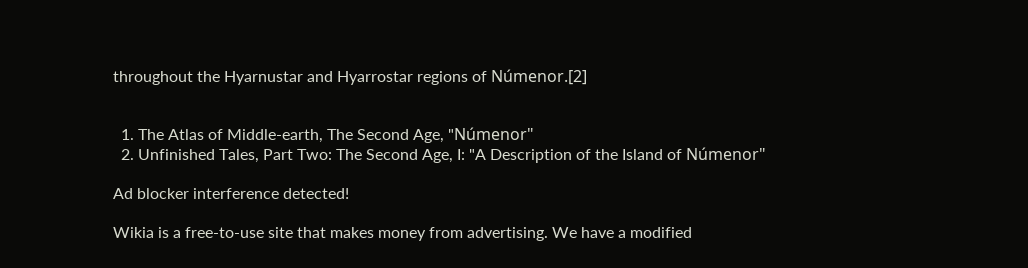throughout the Hyarnustar and Hyarrostar regions of Númenor.[2]


  1. The Atlas of Middle-earth, The Second Age, "Númenor"
  2. Unfinished Tales, Part Two: The Second Age, I: "A Description of the Island of Númenor"

Ad blocker interference detected!

Wikia is a free-to-use site that makes money from advertising. We have a modified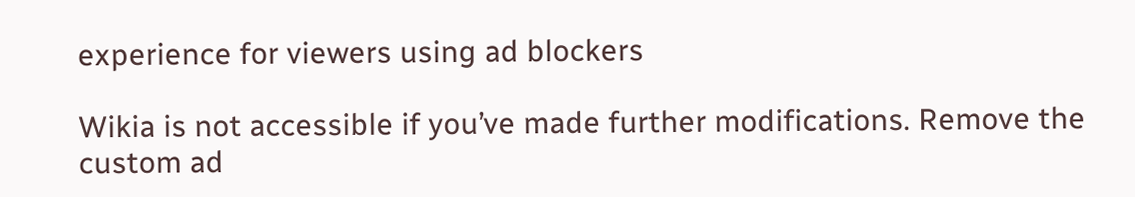experience for viewers using ad blockers

Wikia is not accessible if you’ve made further modifications. Remove the custom ad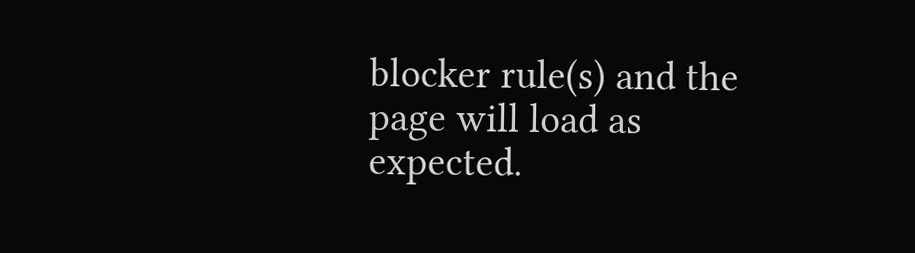blocker rule(s) and the page will load as expected.